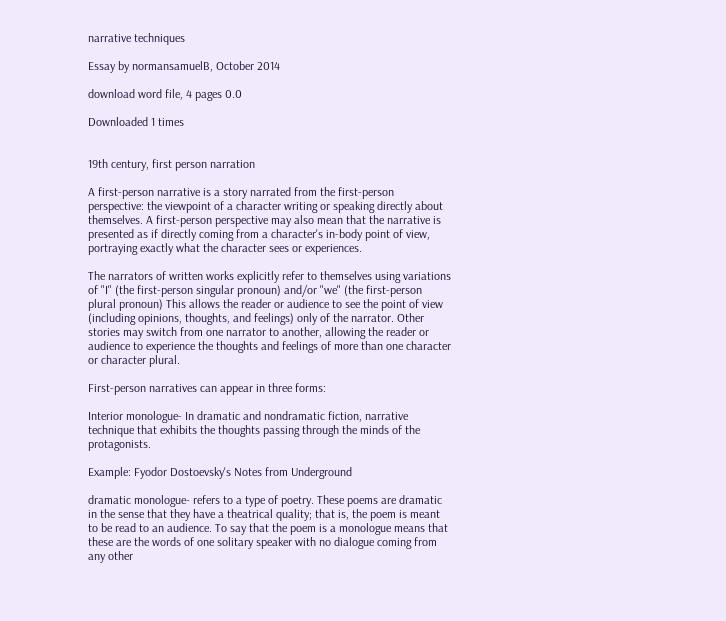narrative techniques

Essay by normansamuelB, October 2014

download word file, 4 pages 0.0

Downloaded 1 times


19th century, first person narration

A first-person narrative is a story narrated from the first-person perspective: the viewpoint of a character writing or speaking directly about themselves. A first-person perspective may also mean that the narrative is presented as if directly coming from a character's in-body point of view, portraying exactly what the character sees or experiences.

The narrators of written works explicitly refer to themselves using variations of "I" (the first-person singular pronoun) and/or "we" (the first-person plural pronoun) This allows the reader or audience to see the point of view (including opinions, thoughts, and feelings) only of the narrator. Other stories may switch from one narrator to another, allowing the reader or audience to experience the thoughts and feelings of more than one character or character plural.

First-person narratives can appear in three forms:

Interior monologue- In dramatic and nondramatic fiction, narrative technique that exhibits the thoughts passing through the minds of the protagonists.

Example: Fyodor Dostoevsky's Notes from Underground

dramatic monologue- refers to a type of poetry. These poems are dramatic in the sense that they have a theatrical quality; that is, the poem is meant to be read to an audience. To say that the poem is a monologue means that these are the words of one solitary speaker with no dialogue coming from any other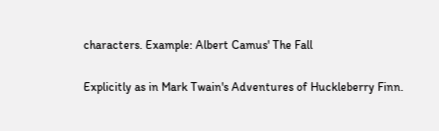characters. Example: Albert Camus' The Fall

Explicitly as in Mark Twain's Adventures of Huckleberry Finn.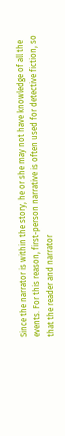Since the narrator is within the story, he or she may not have knowledge of all the events. For this reason, first-person narrative is often used for detective fiction, so that the reader and narrator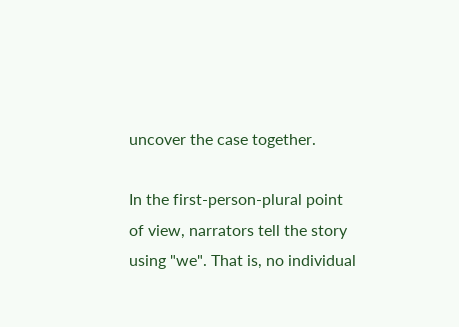uncover the case together.

In the first-person-plural point of view, narrators tell the story using "we". That is, no individual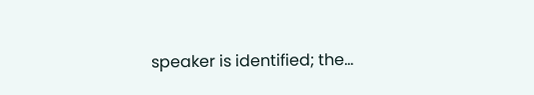speaker is identified; the...